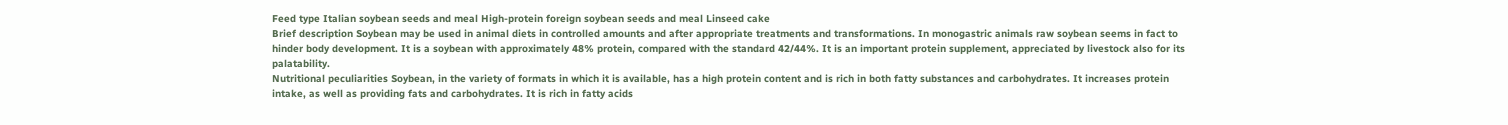Feed type Italian soybean seeds and meal High-protein foreign soybean seeds and meal Linseed cake
Brief description Soybean may be used in animal diets in controlled amounts and after appropriate treatments and transformations. In monogastric animals raw soybean seems in fact to hinder body development. It is a soybean with approximately 48% protein, compared with the standard 42/44%. It is an important protein supplement, appreciated by livestock also for its palatability.
Nutritional peculiarities Soybean, in the variety of formats in which it is available, has a high protein content and is rich in both fatty substances and carbohydrates. It increases protein intake, as well as providing fats and carbohydrates. It is rich in fatty acids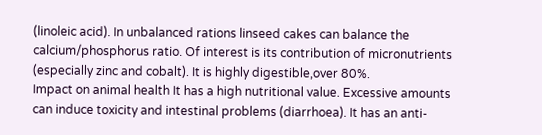(linoleic acid). In unbalanced rations linseed cakes can balance the calcium/phosphorus ratio. Of interest is its contribution of micronutrients (especially zinc and cobalt). It is highly digestible,over 80%.
Impact on animal health It has a high nutritional value. Excessive amounts can induce toxicity and intestinal problems (diarrhoea). It has an anti-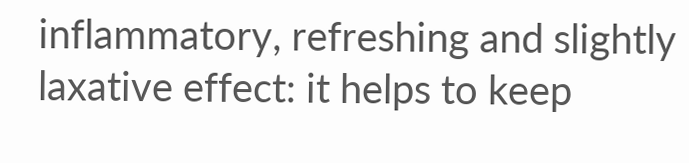inflammatory, refreshing and slightly laxative effect: it helps to keep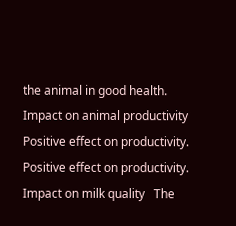the animal in good health.
Impact on animal productivity Positive effect on productivity. Positive effect on productivity.
Impact on milk quality   The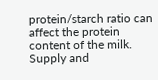protein/starch ratio can affect the protein content of the milk.
Supply and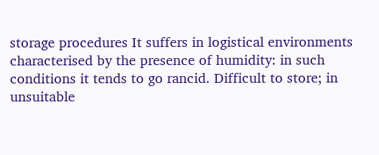storage procedures It suffers in logistical environments characterised by the presence of humidity: in such conditions it tends to go rancid. Difficult to store; in unsuitable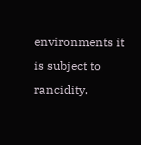environments it is subject to rancidity.